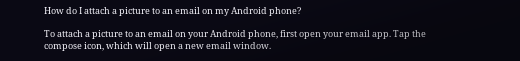How do I attach a picture to an email on my Android phone?

To attach a picture to an email on your Android phone, first open your email app. Tap the compose icon, which will open a new email window.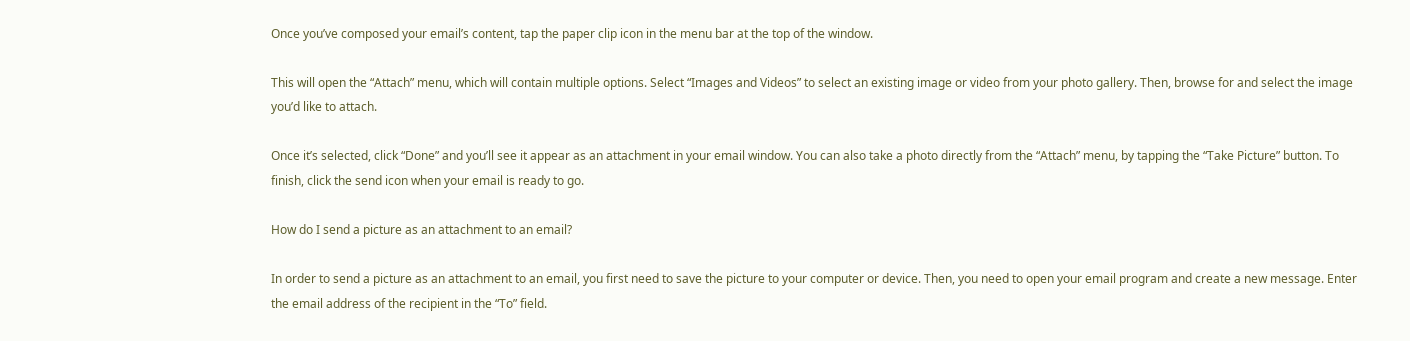Once you’ve composed your email’s content, tap the paper clip icon in the menu bar at the top of the window.

This will open the “Attach” menu, which will contain multiple options. Select “Images and Videos” to select an existing image or video from your photo gallery. Then, browse for and select the image you’d like to attach.

Once it’s selected, click “Done” and you’ll see it appear as an attachment in your email window. You can also take a photo directly from the “Attach” menu, by tapping the “Take Picture” button. To finish, click the send icon when your email is ready to go.

How do I send a picture as an attachment to an email?

In order to send a picture as an attachment to an email, you first need to save the picture to your computer or device. Then, you need to open your email program and create a new message. Enter the email address of the recipient in the “To” field.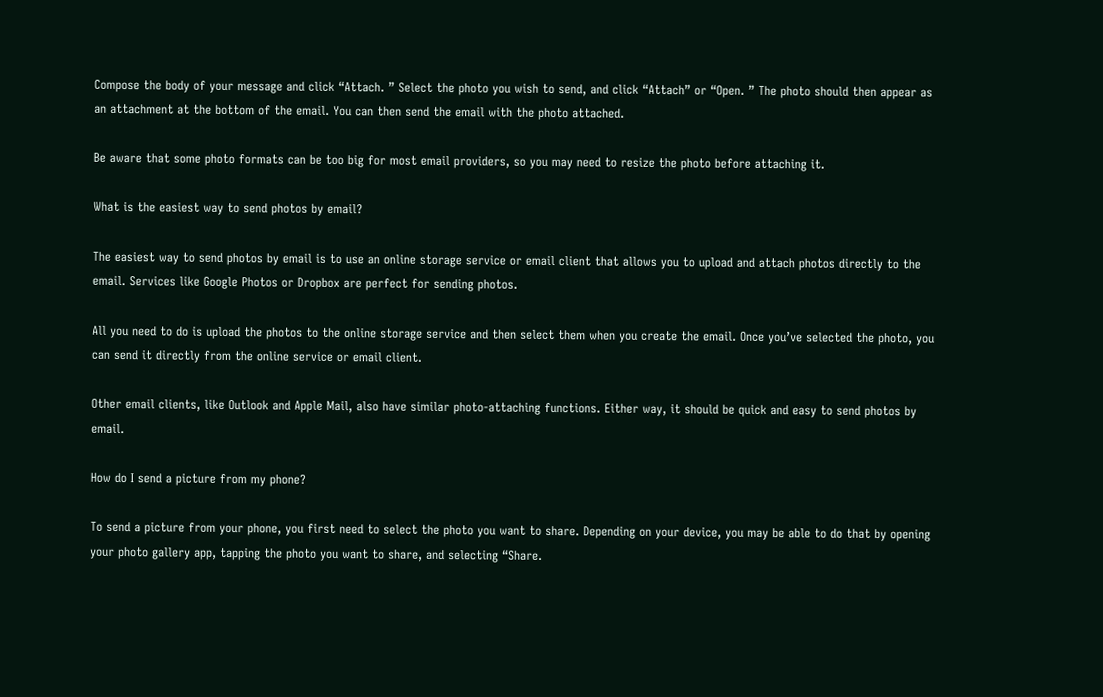Compose the body of your message and click “Attach. ” Select the photo you wish to send, and click “Attach” or “Open. ” The photo should then appear as an attachment at the bottom of the email. You can then send the email with the photo attached.

Be aware that some photo formats can be too big for most email providers, so you may need to resize the photo before attaching it.

What is the easiest way to send photos by email?

The easiest way to send photos by email is to use an online storage service or email client that allows you to upload and attach photos directly to the email. Services like Google Photos or Dropbox are perfect for sending photos.

All you need to do is upload the photos to the online storage service and then select them when you create the email. Once you’ve selected the photo, you can send it directly from the online service or email client.

Other email clients, like Outlook and Apple Mail, also have similar photo-attaching functions. Either way, it should be quick and easy to send photos by email.

How do I send a picture from my phone?

To send a picture from your phone, you first need to select the photo you want to share. Depending on your device, you may be able to do that by opening your photo gallery app, tapping the photo you want to share, and selecting “Share.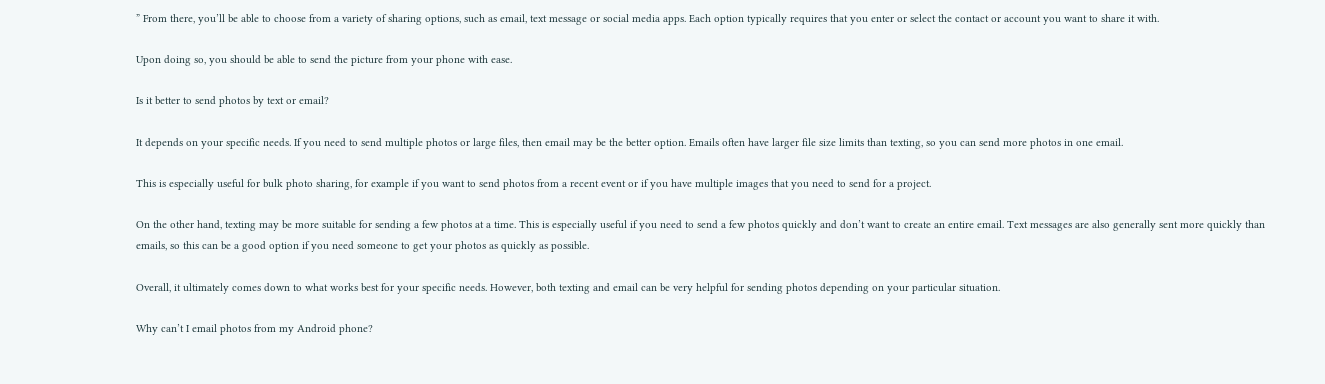” From there, you’ll be able to choose from a variety of sharing options, such as email, text message or social media apps. Each option typically requires that you enter or select the contact or account you want to share it with.

Upon doing so, you should be able to send the picture from your phone with ease.

Is it better to send photos by text or email?

It depends on your specific needs. If you need to send multiple photos or large files, then email may be the better option. Emails often have larger file size limits than texting, so you can send more photos in one email.

This is especially useful for bulk photo sharing, for example if you want to send photos from a recent event or if you have multiple images that you need to send for a project.

On the other hand, texting may be more suitable for sending a few photos at a time. This is especially useful if you need to send a few photos quickly and don’t want to create an entire email. Text messages are also generally sent more quickly than emails, so this can be a good option if you need someone to get your photos as quickly as possible.

Overall, it ultimately comes down to what works best for your specific needs. However, both texting and email can be very helpful for sending photos depending on your particular situation.

Why can’t I email photos from my Android phone?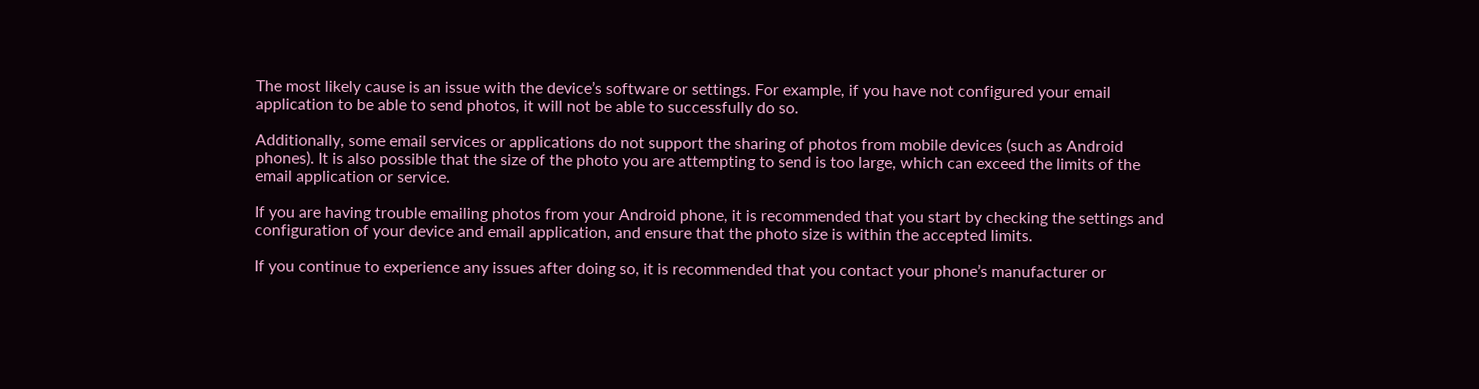The most likely cause is an issue with the device’s software or settings. For example, if you have not configured your email application to be able to send photos, it will not be able to successfully do so.

Additionally, some email services or applications do not support the sharing of photos from mobile devices (such as Android phones). It is also possible that the size of the photo you are attempting to send is too large, which can exceed the limits of the email application or service.

If you are having trouble emailing photos from your Android phone, it is recommended that you start by checking the settings and configuration of your device and email application, and ensure that the photo size is within the accepted limits.

If you continue to experience any issues after doing so, it is recommended that you contact your phone’s manufacturer or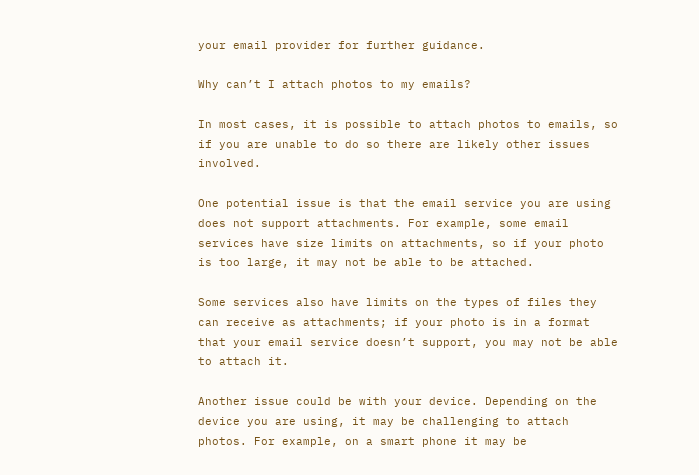your email provider for further guidance.

Why can’t I attach photos to my emails?

In most cases, it is possible to attach photos to emails, so if you are unable to do so there are likely other issues involved.

One potential issue is that the email service you are using does not support attachments. For example, some email services have size limits on attachments, so if your photo is too large, it may not be able to be attached.

Some services also have limits on the types of files they can receive as attachments; if your photo is in a format that your email service doesn’t support, you may not be able to attach it.

Another issue could be with your device. Depending on the device you are using, it may be challenging to attach photos. For example, on a smart phone it may be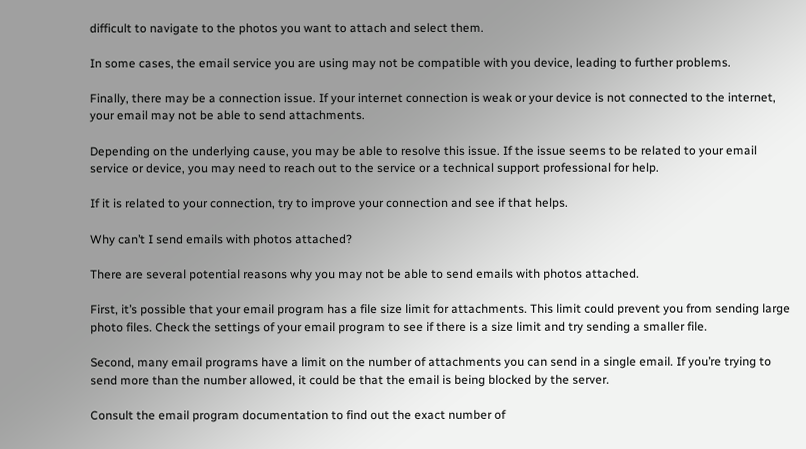difficult to navigate to the photos you want to attach and select them.

In some cases, the email service you are using may not be compatible with you device, leading to further problems.

Finally, there may be a connection issue. If your internet connection is weak or your device is not connected to the internet, your email may not be able to send attachments.

Depending on the underlying cause, you may be able to resolve this issue. If the issue seems to be related to your email service or device, you may need to reach out to the service or a technical support professional for help.

If it is related to your connection, try to improve your connection and see if that helps.

Why can’t I send emails with photos attached?

There are several potential reasons why you may not be able to send emails with photos attached.

First, it’s possible that your email program has a file size limit for attachments. This limit could prevent you from sending large photo files. Check the settings of your email program to see if there is a size limit and try sending a smaller file.

Second, many email programs have a limit on the number of attachments you can send in a single email. If you’re trying to send more than the number allowed, it could be that the email is being blocked by the server.

Consult the email program documentation to find out the exact number of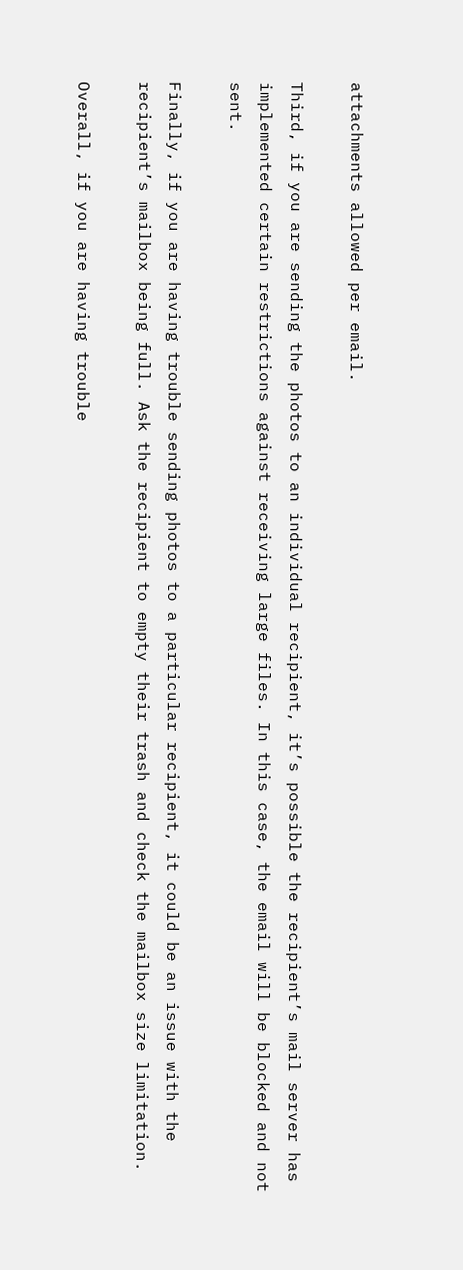attachments allowed per email.

Third, if you are sending the photos to an individual recipient, it’s possible the recipient’s mail server has implemented certain restrictions against receiving large files. In this case, the email will be blocked and not sent.

Finally, if you are having trouble sending photos to a particular recipient, it could be an issue with the recipient’s mailbox being full. Ask the recipient to empty their trash and check the mailbox size limitation.

Overall, if you are having trouble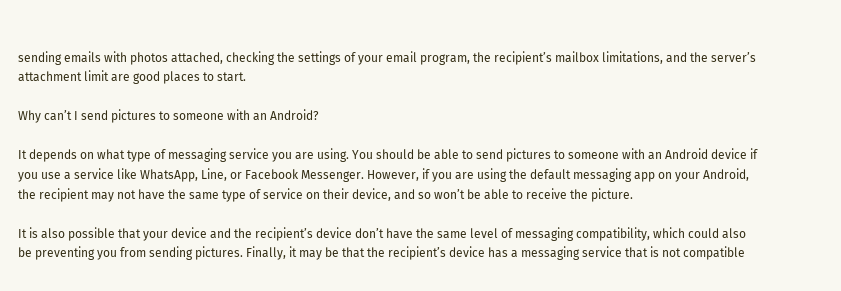sending emails with photos attached, checking the settings of your email program, the recipient’s mailbox limitations, and the server’s attachment limit are good places to start.

Why can’t I send pictures to someone with an Android?

It depends on what type of messaging service you are using. You should be able to send pictures to someone with an Android device if you use a service like WhatsApp, Line, or Facebook Messenger. However, if you are using the default messaging app on your Android, the recipient may not have the same type of service on their device, and so won’t be able to receive the picture.

It is also possible that your device and the recipient’s device don’t have the same level of messaging compatibility, which could also be preventing you from sending pictures. Finally, it may be that the recipient’s device has a messaging service that is not compatible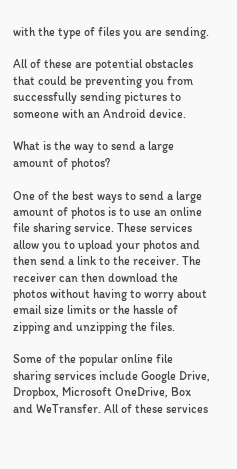with the type of files you are sending.

All of these are potential obstacles that could be preventing you from successfully sending pictures to someone with an Android device.

What is the way to send a large amount of photos?

One of the best ways to send a large amount of photos is to use an online file sharing service. These services allow you to upload your photos and then send a link to the receiver. The receiver can then download the photos without having to worry about email size limits or the hassle of zipping and unzipping the files.

Some of the popular online file sharing services include Google Drive, Dropbox, Microsoft OneDrive, Box and WeTransfer. All of these services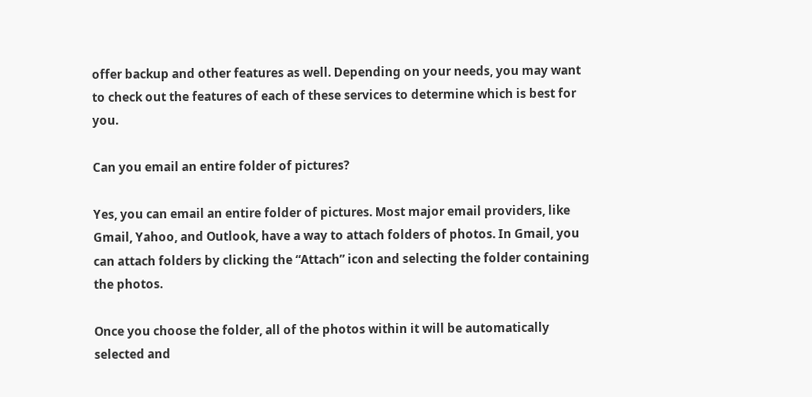offer backup and other features as well. Depending on your needs, you may want to check out the features of each of these services to determine which is best for you.

Can you email an entire folder of pictures?

Yes, you can email an entire folder of pictures. Most major email providers, like Gmail, Yahoo, and Outlook, have a way to attach folders of photos. In Gmail, you can attach folders by clicking the “Attach” icon and selecting the folder containing the photos.

Once you choose the folder, all of the photos within it will be automatically selected and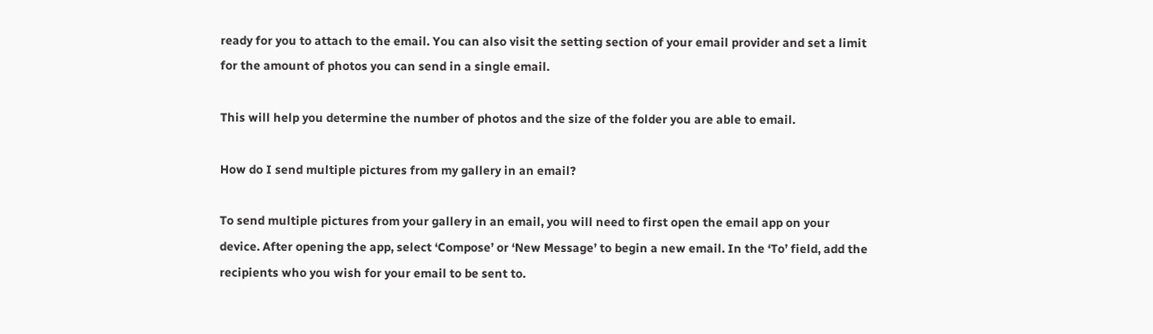ready for you to attach to the email. You can also visit the setting section of your email provider and set a limit for the amount of photos you can send in a single email.

This will help you determine the number of photos and the size of the folder you are able to email.

How do I send multiple pictures from my gallery in an email?

To send multiple pictures from your gallery in an email, you will need to first open the email app on your device. After opening the app, select ‘Compose’ or ‘New Message’ to begin a new email. In the ‘To’ field, add the recipients who you wish for your email to be sent to.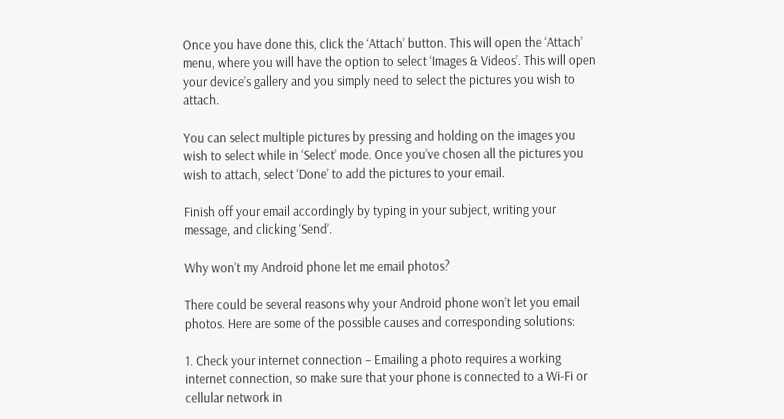Once you have done this, click the ‘Attach’ button. This will open the ‘Attach’ menu, where you will have the option to select ‘Images & Videos’. This will open your device’s gallery and you simply need to select the pictures you wish to attach.

You can select multiple pictures by pressing and holding on the images you wish to select while in ‘Select’ mode. Once you’ve chosen all the pictures you wish to attach, select ‘Done’ to add the pictures to your email.

Finish off your email accordingly by typing in your subject, writing your message, and clicking ‘Send’.

Why won’t my Android phone let me email photos?

There could be several reasons why your Android phone won’t let you email photos. Here are some of the possible causes and corresponding solutions:

1. Check your internet connection – Emailing a photo requires a working internet connection, so make sure that your phone is connected to a Wi-Fi or cellular network in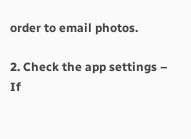order to email photos.

2. Check the app settings – If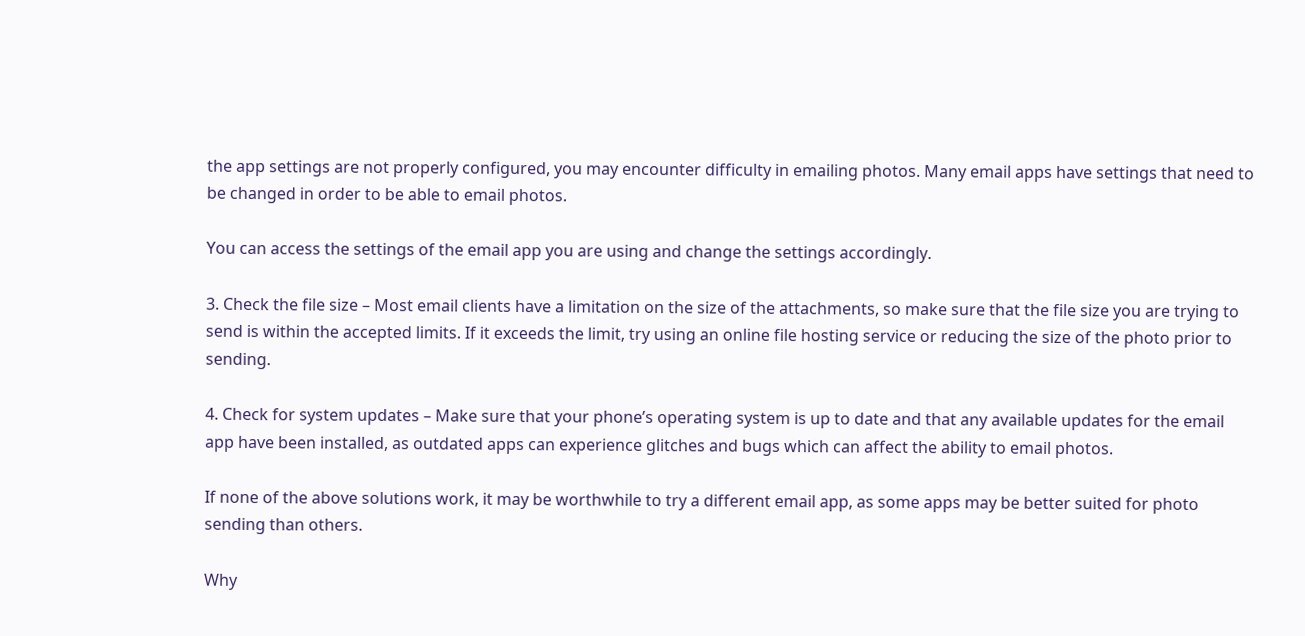the app settings are not properly configured, you may encounter difficulty in emailing photos. Many email apps have settings that need to be changed in order to be able to email photos.

You can access the settings of the email app you are using and change the settings accordingly.

3. Check the file size – Most email clients have a limitation on the size of the attachments, so make sure that the file size you are trying to send is within the accepted limits. If it exceeds the limit, try using an online file hosting service or reducing the size of the photo prior to sending.

4. Check for system updates – Make sure that your phone’s operating system is up to date and that any available updates for the email app have been installed, as outdated apps can experience glitches and bugs which can affect the ability to email photos.

If none of the above solutions work, it may be worthwhile to try a different email app, as some apps may be better suited for photo sending than others.

Why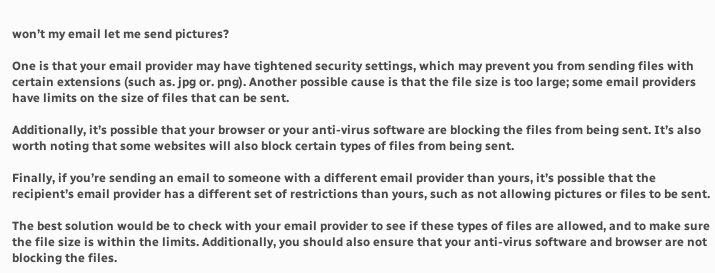won’t my email let me send pictures?

One is that your email provider may have tightened security settings, which may prevent you from sending files with certain extensions (such as. jpg or. png). Another possible cause is that the file size is too large; some email providers have limits on the size of files that can be sent.

Additionally, it’s possible that your browser or your anti-virus software are blocking the files from being sent. It’s also worth noting that some websites will also block certain types of files from being sent.

Finally, if you’re sending an email to someone with a different email provider than yours, it’s possible that the recipient’s email provider has a different set of restrictions than yours, such as not allowing pictures or files to be sent.

The best solution would be to check with your email provider to see if these types of files are allowed, and to make sure the file size is within the limits. Additionally, you should also ensure that your anti-virus software and browser are not blocking the files.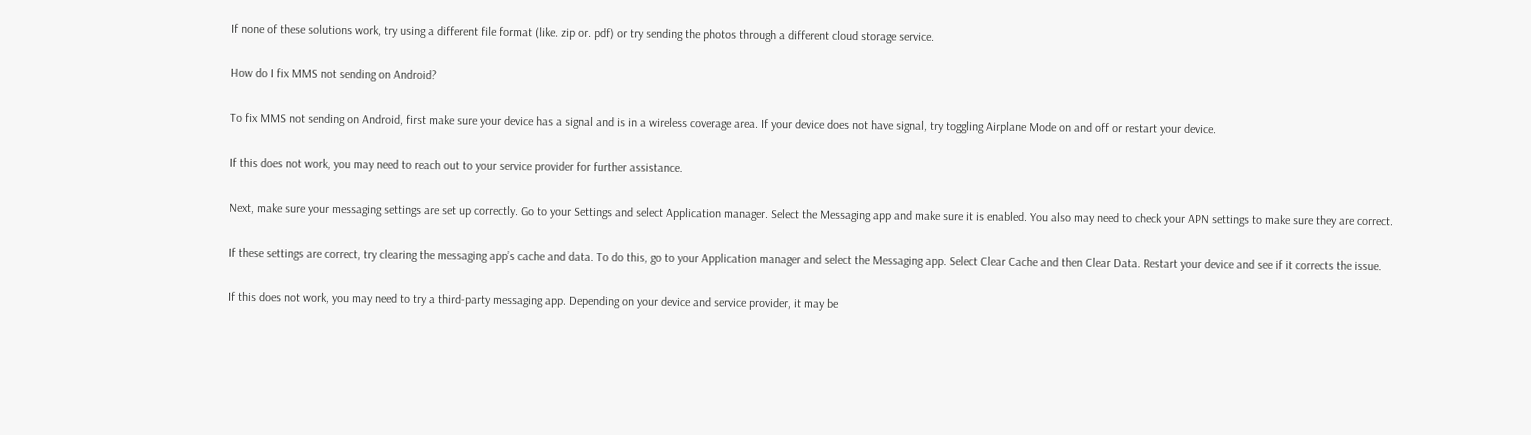If none of these solutions work, try using a different file format (like. zip or. pdf) or try sending the photos through a different cloud storage service.

How do I fix MMS not sending on Android?

To fix MMS not sending on Android, first make sure your device has a signal and is in a wireless coverage area. If your device does not have signal, try toggling Airplane Mode on and off or restart your device.

If this does not work, you may need to reach out to your service provider for further assistance.

Next, make sure your messaging settings are set up correctly. Go to your Settings and select Application manager. Select the Messaging app and make sure it is enabled. You also may need to check your APN settings to make sure they are correct.

If these settings are correct, try clearing the messaging app’s cache and data. To do this, go to your Application manager and select the Messaging app. Select Clear Cache and then Clear Data. Restart your device and see if it corrects the issue.

If this does not work, you may need to try a third-party messaging app. Depending on your device and service provider, it may be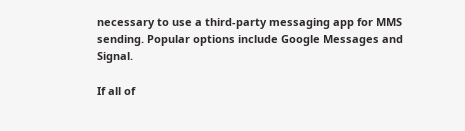necessary to use a third-party messaging app for MMS sending. Popular options include Google Messages and Signal.

If all of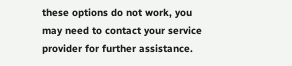these options do not work, you may need to contact your service provider for further assistance.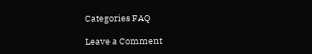Categories FAQ

Leave a Comment